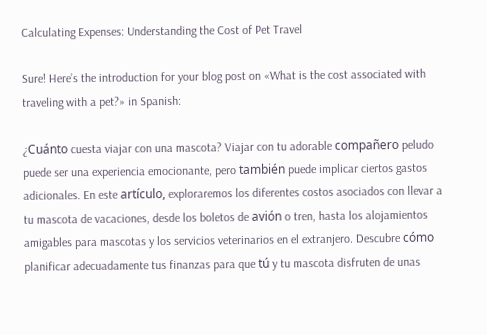Calculating Expenses: Understanding the Cost of Pet Travel

Sure! Here’s the introduction for your blog post on «What is the cost associated with traveling with a pet?» in Spanish:

¿Cuánto cuesta viajar con una mascota? Viajar con tu adorable compañero peludo puede ser una experiencia emocionante, pero también puede implicar ciertos gastos adicionales. En este artículo, exploraremos los diferentes costos asociados con llevar a tu mascota de vacaciones, desde los boletos de avión o tren, hasta los alojamientos amigables para mascotas y los servicios veterinarios en el extranjero. Descubre cómo planificar adecuadamente tus finanzas para que tú y tu mascota disfruten de unas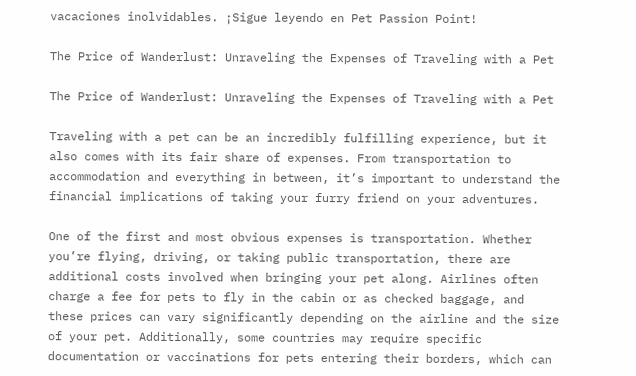vacaciones inolvidables. ¡Sigue leyendo en Pet Passion Point!

The Price of Wanderlust: Unraveling the Expenses of Traveling with a Pet

The Price of Wanderlust: Unraveling the Expenses of Traveling with a Pet

Traveling with a pet can be an incredibly fulfilling experience, but it also comes with its fair share of expenses. From transportation to accommodation and everything in between, it’s important to understand the financial implications of taking your furry friend on your adventures.

One of the first and most obvious expenses is transportation. Whether you’re flying, driving, or taking public transportation, there are additional costs involved when bringing your pet along. Airlines often charge a fee for pets to fly in the cabin or as checked baggage, and these prices can vary significantly depending on the airline and the size of your pet. Additionally, some countries may require specific documentation or vaccinations for pets entering their borders, which can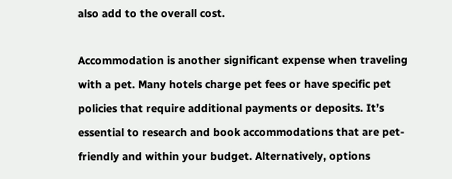also add to the overall cost.

Accommodation is another significant expense when traveling with a pet. Many hotels charge pet fees or have specific pet policies that require additional payments or deposits. It’s essential to research and book accommodations that are pet-friendly and within your budget. Alternatively, options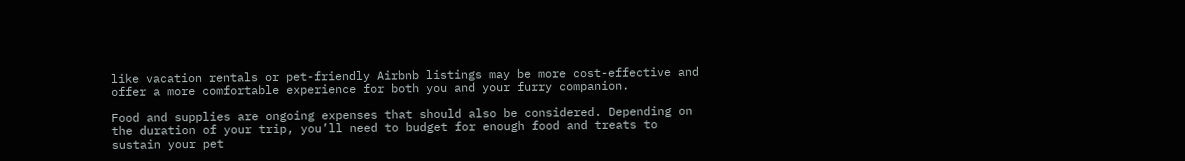like vacation rentals or pet-friendly Airbnb listings may be more cost-effective and offer a more comfortable experience for both you and your furry companion.

Food and supplies are ongoing expenses that should also be considered. Depending on the duration of your trip, you’ll need to budget for enough food and treats to sustain your pet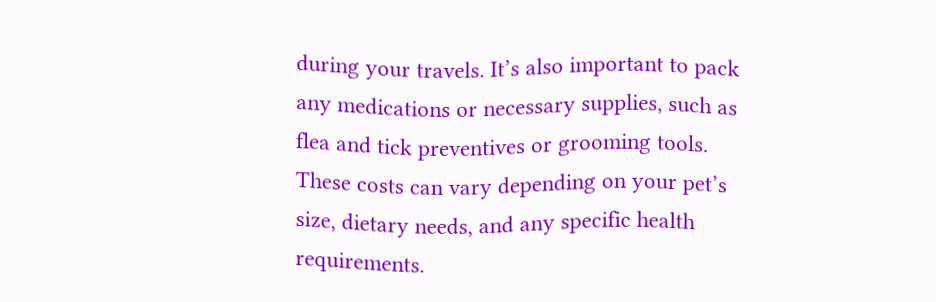during your travels. It’s also important to pack any medications or necessary supplies, such as flea and tick preventives or grooming tools. These costs can vary depending on your pet’s size, dietary needs, and any specific health requirements.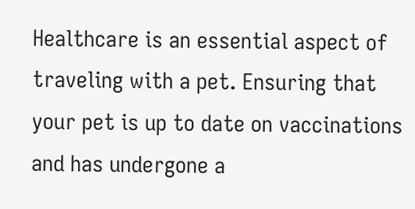Healthcare is an essential aspect of traveling with a pet. Ensuring that your pet is up to date on vaccinations and has undergone a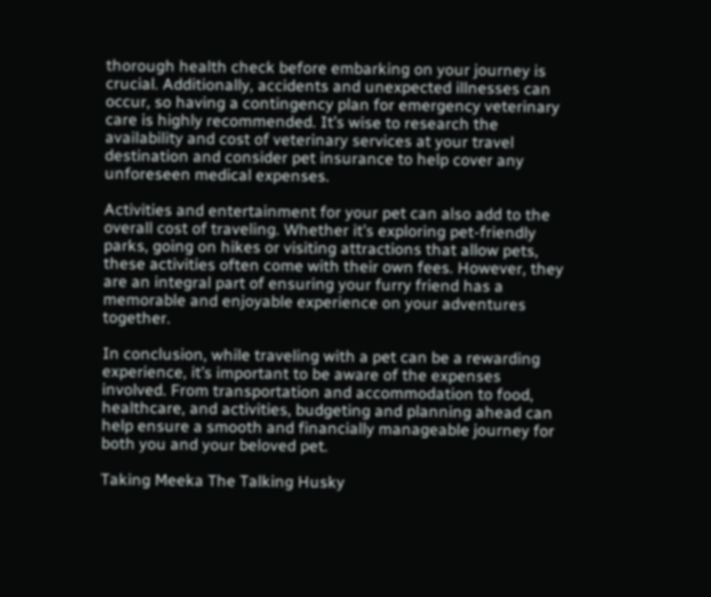thorough health check before embarking on your journey is crucial. Additionally, accidents and unexpected illnesses can occur, so having a contingency plan for emergency veterinary care is highly recommended. It’s wise to research the availability and cost of veterinary services at your travel destination and consider pet insurance to help cover any unforeseen medical expenses.

Activities and entertainment for your pet can also add to the overall cost of traveling. Whether it’s exploring pet-friendly parks, going on hikes or visiting attractions that allow pets, these activities often come with their own fees. However, they are an integral part of ensuring your furry friend has a memorable and enjoyable experience on your adventures together.

In conclusion, while traveling with a pet can be a rewarding experience, it’s important to be aware of the expenses involved. From transportation and accommodation to food, healthcare, and activities, budgeting and planning ahead can help ensure a smooth and financially manageable journey for both you and your beloved pet.

Taking Meeka The Talking Husky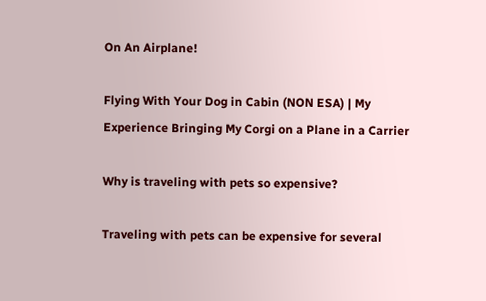On An Airplane!

Flying With Your Dog in Cabin (NON ESA) | My Experience Bringing My Corgi on a Plane in a Carrier

Why is traveling with pets so expensive?

Traveling with pets can be expensive for several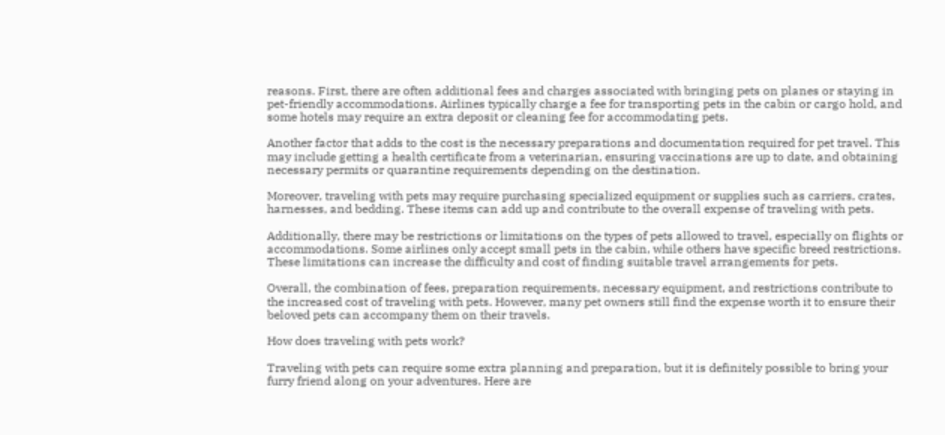reasons. First, there are often additional fees and charges associated with bringing pets on planes or staying in pet-friendly accommodations. Airlines typically charge a fee for transporting pets in the cabin or cargo hold, and some hotels may require an extra deposit or cleaning fee for accommodating pets.

Another factor that adds to the cost is the necessary preparations and documentation required for pet travel. This may include getting a health certificate from a veterinarian, ensuring vaccinations are up to date, and obtaining necessary permits or quarantine requirements depending on the destination.

Moreover, traveling with pets may require purchasing specialized equipment or supplies such as carriers, crates, harnesses, and bedding. These items can add up and contribute to the overall expense of traveling with pets.

Additionally, there may be restrictions or limitations on the types of pets allowed to travel, especially on flights or accommodations. Some airlines only accept small pets in the cabin, while others have specific breed restrictions. These limitations can increase the difficulty and cost of finding suitable travel arrangements for pets.

Overall, the combination of fees, preparation requirements, necessary equipment, and restrictions contribute to the increased cost of traveling with pets. However, many pet owners still find the expense worth it to ensure their beloved pets can accompany them on their travels.

How does traveling with pets work?

Traveling with pets can require some extra planning and preparation, but it is definitely possible to bring your furry friend along on your adventures. Here are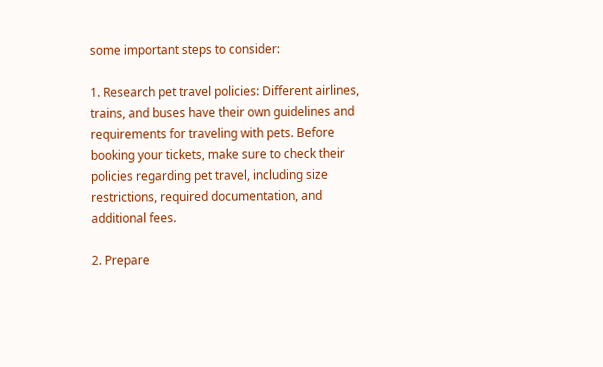some important steps to consider:

1. Research pet travel policies: Different airlines, trains, and buses have their own guidelines and requirements for traveling with pets. Before booking your tickets, make sure to check their policies regarding pet travel, including size restrictions, required documentation, and additional fees.

2. Prepare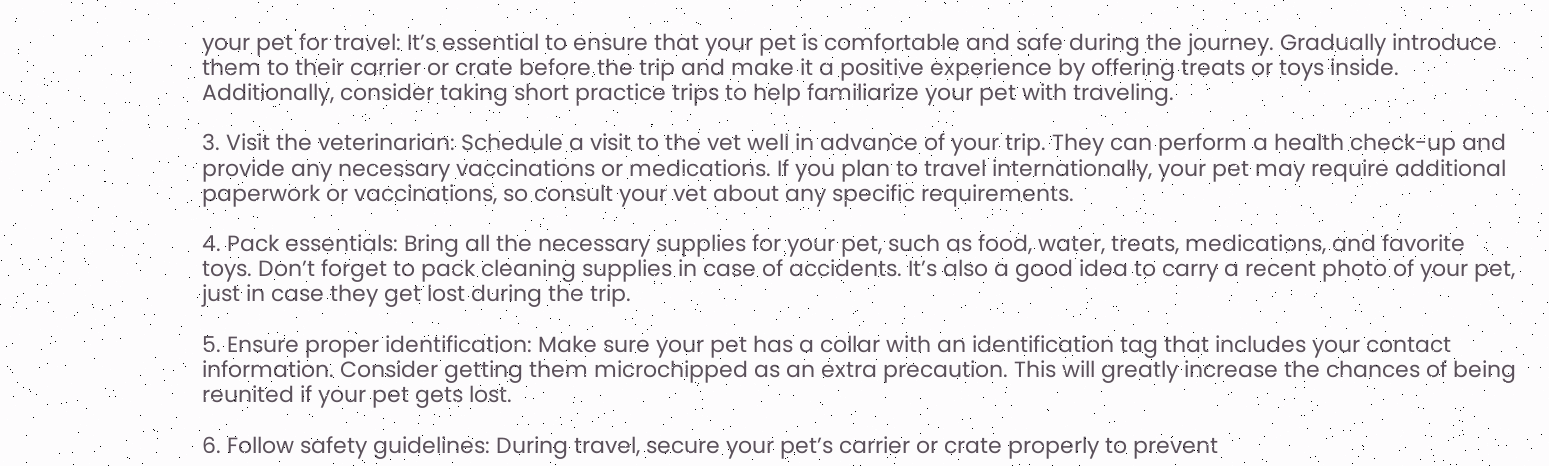your pet for travel: It’s essential to ensure that your pet is comfortable and safe during the journey. Gradually introduce them to their carrier or crate before the trip and make it a positive experience by offering treats or toys inside. Additionally, consider taking short practice trips to help familiarize your pet with traveling.

3. Visit the veterinarian: Schedule a visit to the vet well in advance of your trip. They can perform a health check-up and provide any necessary vaccinations or medications. If you plan to travel internationally, your pet may require additional paperwork or vaccinations, so consult your vet about any specific requirements.

4. Pack essentials: Bring all the necessary supplies for your pet, such as food, water, treats, medications, and favorite toys. Don’t forget to pack cleaning supplies in case of accidents. It’s also a good idea to carry a recent photo of your pet, just in case they get lost during the trip.

5. Ensure proper identification: Make sure your pet has a collar with an identification tag that includes your contact information. Consider getting them microchipped as an extra precaution. This will greatly increase the chances of being reunited if your pet gets lost.

6. Follow safety guidelines: During travel, secure your pet’s carrier or crate properly to prevent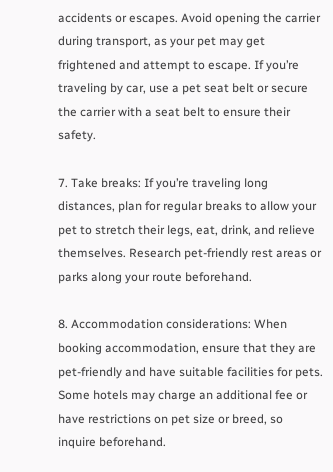accidents or escapes. Avoid opening the carrier during transport, as your pet may get frightened and attempt to escape. If you’re traveling by car, use a pet seat belt or secure the carrier with a seat belt to ensure their safety.

7. Take breaks: If you’re traveling long distances, plan for regular breaks to allow your pet to stretch their legs, eat, drink, and relieve themselves. Research pet-friendly rest areas or parks along your route beforehand.

8. Accommodation considerations: When booking accommodation, ensure that they are pet-friendly and have suitable facilities for pets. Some hotels may charge an additional fee or have restrictions on pet size or breed, so inquire beforehand.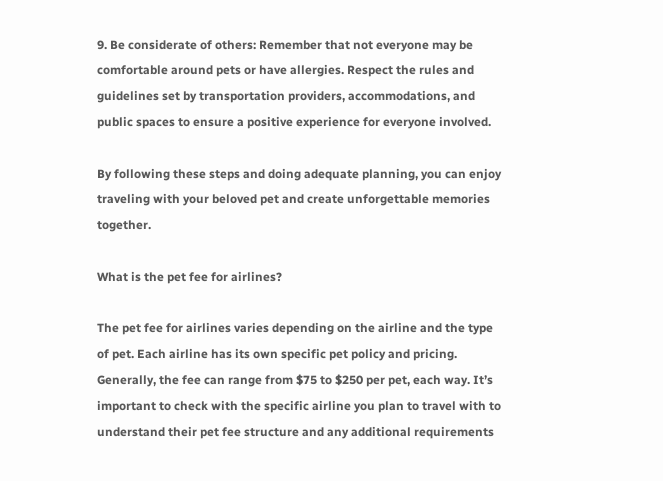9. Be considerate of others: Remember that not everyone may be comfortable around pets or have allergies. Respect the rules and guidelines set by transportation providers, accommodations, and public spaces to ensure a positive experience for everyone involved.

By following these steps and doing adequate planning, you can enjoy traveling with your beloved pet and create unforgettable memories together.

What is the pet fee for airlines?

The pet fee for airlines varies depending on the airline and the type of pet. Each airline has its own specific pet policy and pricing. Generally, the fee can range from $75 to $250 per pet, each way. It’s important to check with the specific airline you plan to travel with to understand their pet fee structure and any additional requirements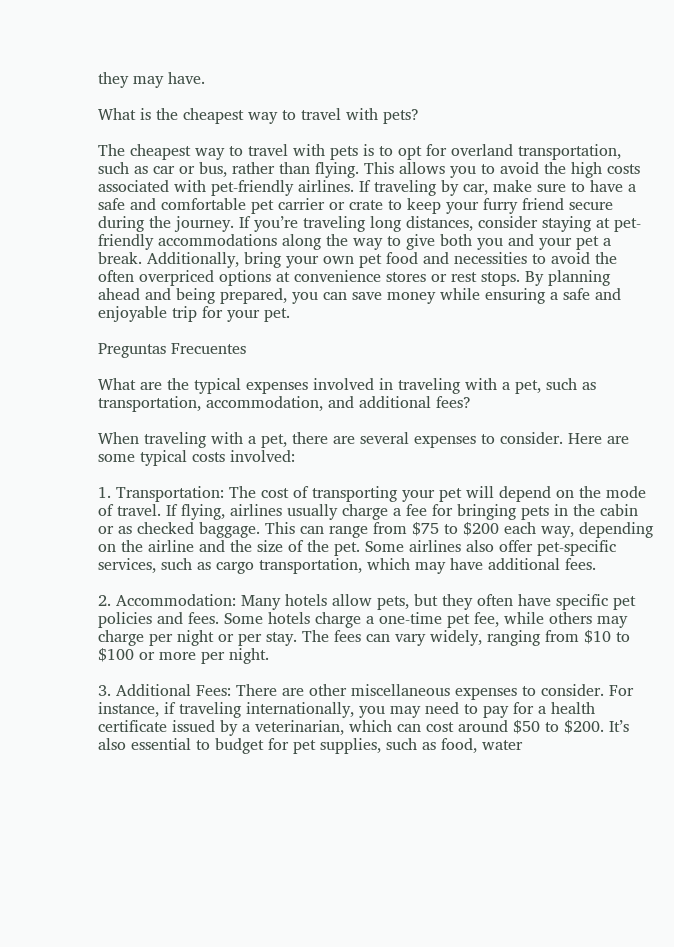they may have.

What is the cheapest way to travel with pets?

The cheapest way to travel with pets is to opt for overland transportation, such as car or bus, rather than flying. This allows you to avoid the high costs associated with pet-friendly airlines. If traveling by car, make sure to have a safe and comfortable pet carrier or crate to keep your furry friend secure during the journey. If you’re traveling long distances, consider staying at pet-friendly accommodations along the way to give both you and your pet a break. Additionally, bring your own pet food and necessities to avoid the often overpriced options at convenience stores or rest stops. By planning ahead and being prepared, you can save money while ensuring a safe and enjoyable trip for your pet.

Preguntas Frecuentes

What are the typical expenses involved in traveling with a pet, such as transportation, accommodation, and additional fees?

When traveling with a pet, there are several expenses to consider. Here are some typical costs involved:

1. Transportation: The cost of transporting your pet will depend on the mode of travel. If flying, airlines usually charge a fee for bringing pets in the cabin or as checked baggage. This can range from $75 to $200 each way, depending on the airline and the size of the pet. Some airlines also offer pet-specific services, such as cargo transportation, which may have additional fees.

2. Accommodation: Many hotels allow pets, but they often have specific pet policies and fees. Some hotels charge a one-time pet fee, while others may charge per night or per stay. The fees can vary widely, ranging from $10 to $100 or more per night.

3. Additional Fees: There are other miscellaneous expenses to consider. For instance, if traveling internationally, you may need to pay for a health certificate issued by a veterinarian, which can cost around $50 to $200. It’s also essential to budget for pet supplies, such as food, water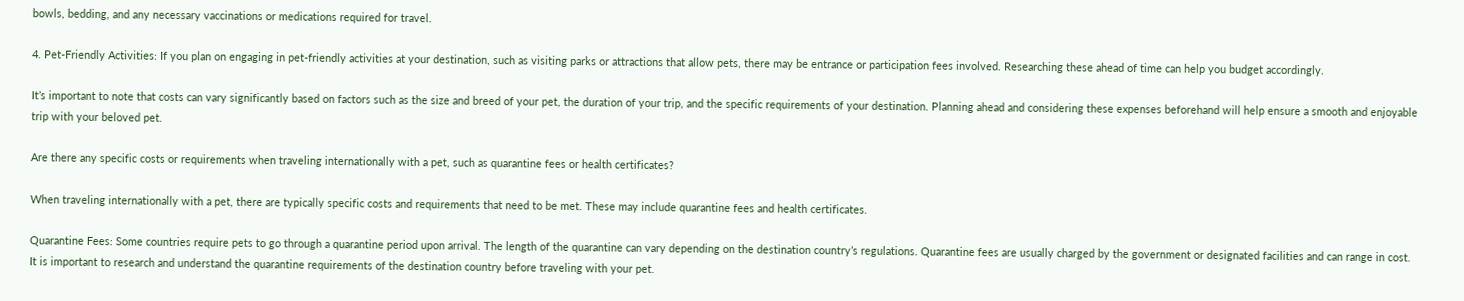bowls, bedding, and any necessary vaccinations or medications required for travel.

4. Pet-Friendly Activities: If you plan on engaging in pet-friendly activities at your destination, such as visiting parks or attractions that allow pets, there may be entrance or participation fees involved. Researching these ahead of time can help you budget accordingly.

It’s important to note that costs can vary significantly based on factors such as the size and breed of your pet, the duration of your trip, and the specific requirements of your destination. Planning ahead and considering these expenses beforehand will help ensure a smooth and enjoyable trip with your beloved pet.

Are there any specific costs or requirements when traveling internationally with a pet, such as quarantine fees or health certificates?

When traveling internationally with a pet, there are typically specific costs and requirements that need to be met. These may include quarantine fees and health certificates.

Quarantine Fees: Some countries require pets to go through a quarantine period upon arrival. The length of the quarantine can vary depending on the destination country’s regulations. Quarantine fees are usually charged by the government or designated facilities and can range in cost. It is important to research and understand the quarantine requirements of the destination country before traveling with your pet.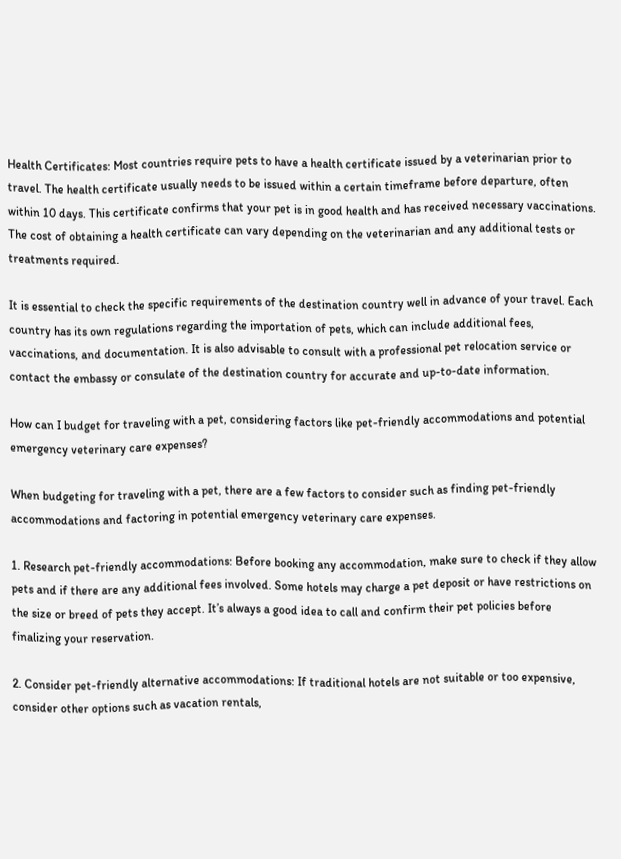Health Certificates: Most countries require pets to have a health certificate issued by a veterinarian prior to travel. The health certificate usually needs to be issued within a certain timeframe before departure, often within 10 days. This certificate confirms that your pet is in good health and has received necessary vaccinations. The cost of obtaining a health certificate can vary depending on the veterinarian and any additional tests or treatments required.

It is essential to check the specific requirements of the destination country well in advance of your travel. Each country has its own regulations regarding the importation of pets, which can include additional fees, vaccinations, and documentation. It is also advisable to consult with a professional pet relocation service or contact the embassy or consulate of the destination country for accurate and up-to-date information.

How can I budget for traveling with a pet, considering factors like pet-friendly accommodations and potential emergency veterinary care expenses?

When budgeting for traveling with a pet, there are a few factors to consider such as finding pet-friendly accommodations and factoring in potential emergency veterinary care expenses.

1. Research pet-friendly accommodations: Before booking any accommodation, make sure to check if they allow pets and if there are any additional fees involved. Some hotels may charge a pet deposit or have restrictions on the size or breed of pets they accept. It’s always a good idea to call and confirm their pet policies before finalizing your reservation.

2. Consider pet-friendly alternative accommodations: If traditional hotels are not suitable or too expensive, consider other options such as vacation rentals,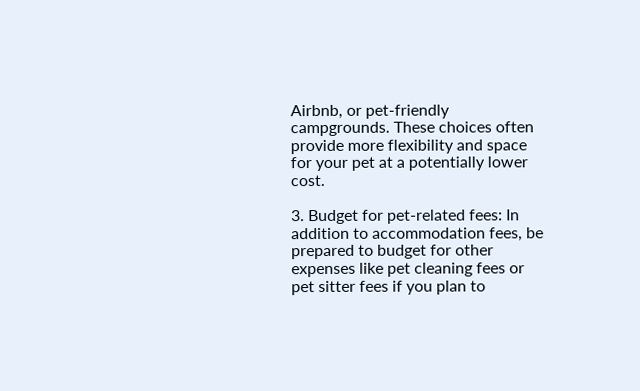Airbnb, or pet-friendly campgrounds. These choices often provide more flexibility and space for your pet at a potentially lower cost.

3. Budget for pet-related fees: In addition to accommodation fees, be prepared to budget for other expenses like pet cleaning fees or pet sitter fees if you plan to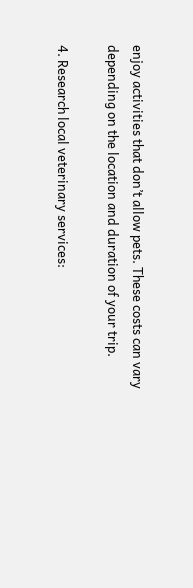enjoy activities that don’t allow pets. These costs can vary depending on the location and duration of your trip.

4. Research local veterinary services: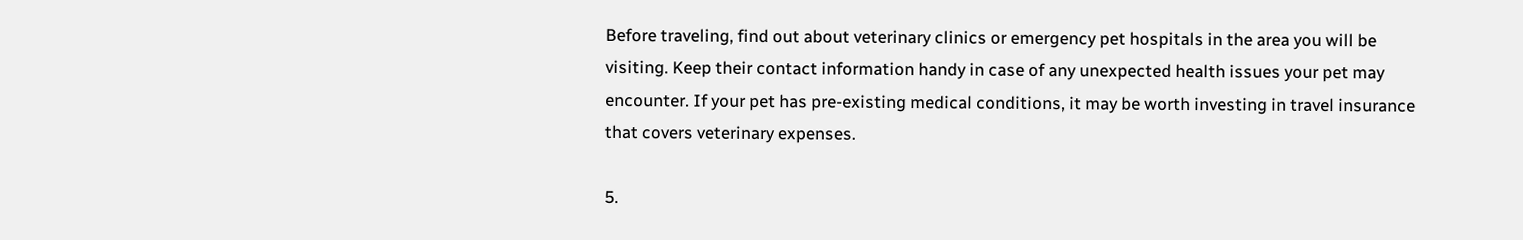Before traveling, find out about veterinary clinics or emergency pet hospitals in the area you will be visiting. Keep their contact information handy in case of any unexpected health issues your pet may encounter. If your pet has pre-existing medical conditions, it may be worth investing in travel insurance that covers veterinary expenses.

5.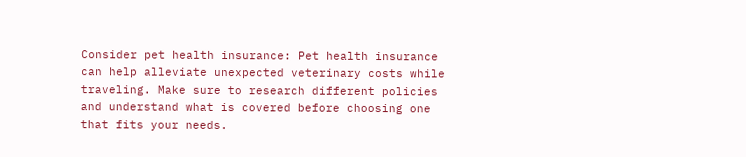Consider pet health insurance: Pet health insurance can help alleviate unexpected veterinary costs while traveling. Make sure to research different policies and understand what is covered before choosing one that fits your needs.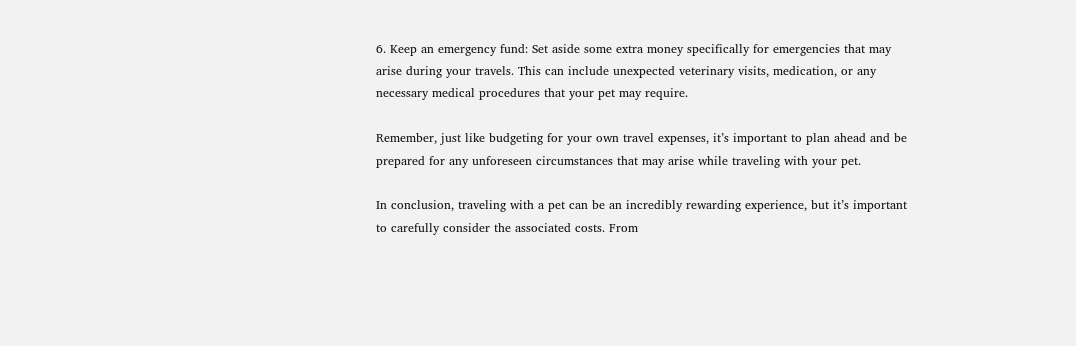6. Keep an emergency fund: Set aside some extra money specifically for emergencies that may arise during your travels. This can include unexpected veterinary visits, medication, or any necessary medical procedures that your pet may require.

Remember, just like budgeting for your own travel expenses, it’s important to plan ahead and be prepared for any unforeseen circumstances that may arise while traveling with your pet.

In conclusion, traveling with a pet can be an incredibly rewarding experience, but it’s important to carefully consider the associated costs. From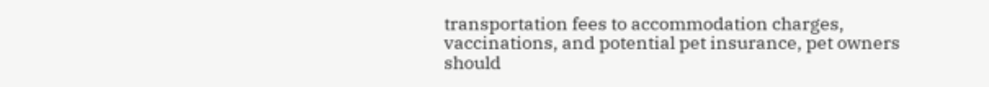transportation fees to accommodation charges, vaccinations, and potential pet insurance, pet owners should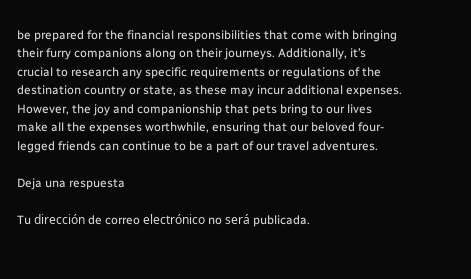be prepared for the financial responsibilities that come with bringing their furry companions along on their journeys. Additionally, it’s crucial to research any specific requirements or regulations of the destination country or state, as these may incur additional expenses. However, the joy and companionship that pets bring to our lives make all the expenses worthwhile, ensuring that our beloved four-legged friends can continue to be a part of our travel adventures.

Deja una respuesta

Tu dirección de correo electrónico no será publicada.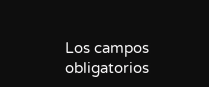Los campos obligatorios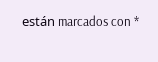están marcados con *